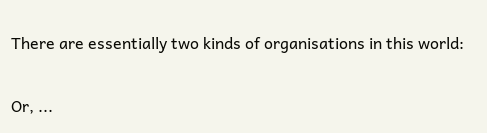There are essentially two kinds of organisations in this world:

Or, ...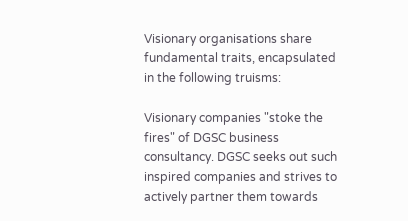Visionary organisations share fundamental traits, encapsulated in the following truisms:

Visionary companies "stoke the fires" of DGSC business consultancy. DGSC seeks out such inspired companies and strives to actively partner them towards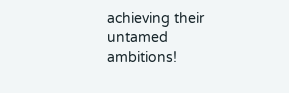achieving their untamed ambitions!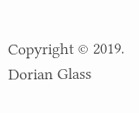Copyright © 2019. Dorian Glass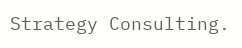Strategy Consulting.